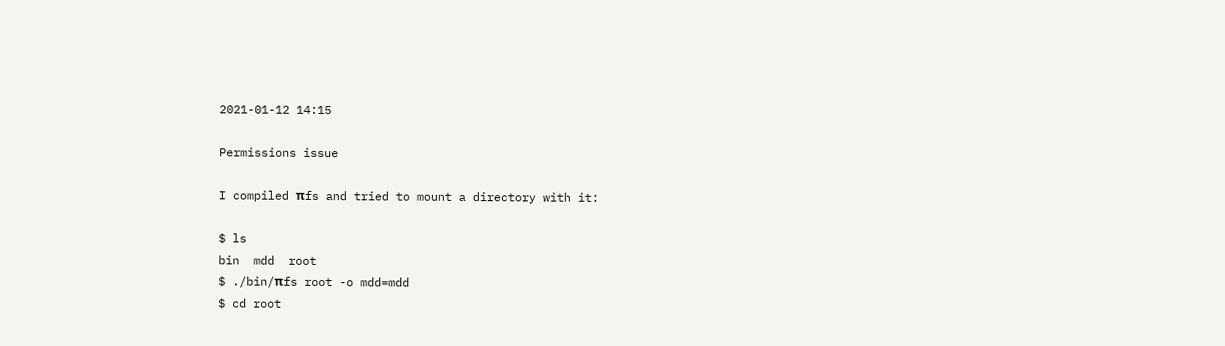2021-01-12 14:15

Permissions issue

I compiled πfs and tried to mount a directory with it:

$ ls
bin  mdd  root
$ ./bin/πfs root -o mdd=mdd
$ cd root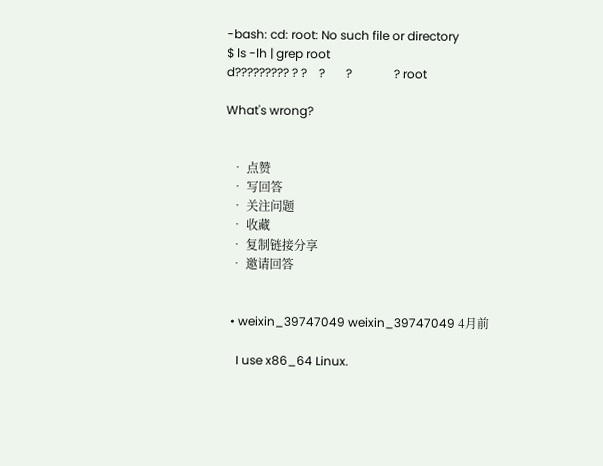-bash: cd: root: No such file or directory
$ ls -lh | grep root
d????????? ? ?    ?       ?              ? root

What's wrong?


  • 点赞
  • 写回答
  • 关注问题
  • 收藏
  • 复制链接分享
  • 邀请回答


  • weixin_39747049 weixin_39747049 4月前

    I use x86_64 Linux.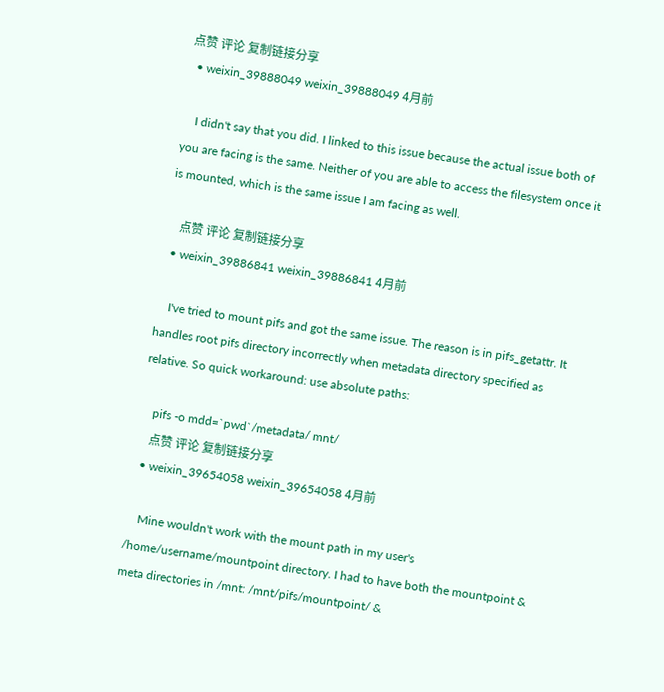点赞 评论 复制链接分享
  • weixin_39888049 weixin_39888049 4月前

    I didn't say that you did. I linked to this issue because the actual issue both of you are facing is the same. Neither of you are able to access the filesystem once it is mounted, which is the same issue I am facing as well.

    点赞 评论 复制链接分享
  • weixin_39886841 weixin_39886841 4月前

    I've tried to mount pifs and got the same issue. The reason is in pifs_getattr. It handles root pifs directory incorrectly when metadata directory specified as relative. So quick workaround: use absolute paths:

    pifs -o mdd=`pwd`/metadata/ mnt/
    点赞 评论 复制链接分享
  • weixin_39654058 weixin_39654058 4月前

    Mine wouldn't work with the mount path in my user's /home/username/mountpoint directory. I had to have both the mountpoint & meta directories in /mnt: /mnt/pifs/mountpoint/ &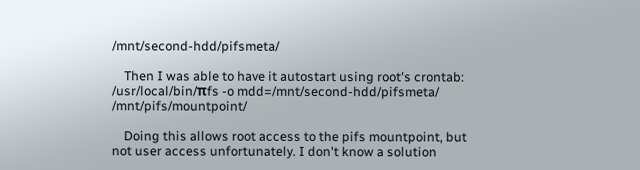/mnt/second-hdd/pifsmeta/

    Then I was able to have it autostart using root's crontab: /usr/local/bin/πfs -o mdd=/mnt/second-hdd/pifsmeta/ /mnt/pifs/mountpoint/

    Doing this allows root access to the pifs mountpoint, but not user access unfortunately. I don't know a solution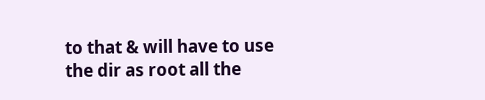to that & will have to use the dir as root all the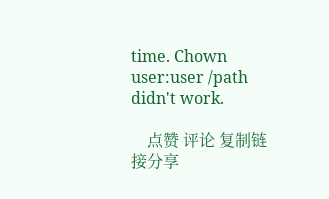time. Chown user:user /path didn't work.

    点赞 评论 复制链接分享